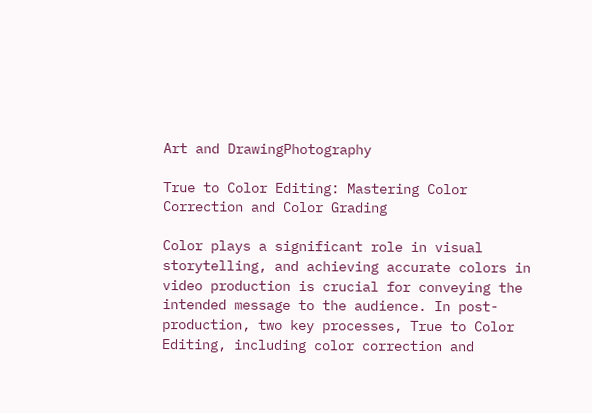Art and DrawingPhotography

True to Color Editing: Mastering Color Correction and Color Grading

Color plays a significant role in visual storytelling, and achieving accurate colors in video production is crucial for conveying the intended message to the audience. In post-production, two key processes, True to Color Editing, including color correction and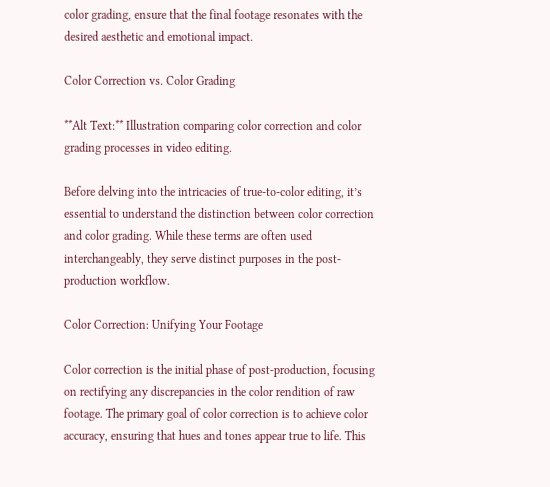color grading, ensure that the final footage resonates with the desired aesthetic and emotional impact.

Color Correction vs. Color Grading

**Alt Text:** Illustration comparing color correction and color grading processes in video editing.

Before delving into the intricacies of true-to-color editing, it’s essential to understand the distinction between color correction and color grading. While these terms are often used interchangeably, they serve distinct purposes in the post-production workflow.

Color Correction: Unifying Your Footage

Color correction is the initial phase of post-production, focusing on rectifying any discrepancies in the color rendition of raw footage. The primary goal of color correction is to achieve color accuracy, ensuring that hues and tones appear true to life. This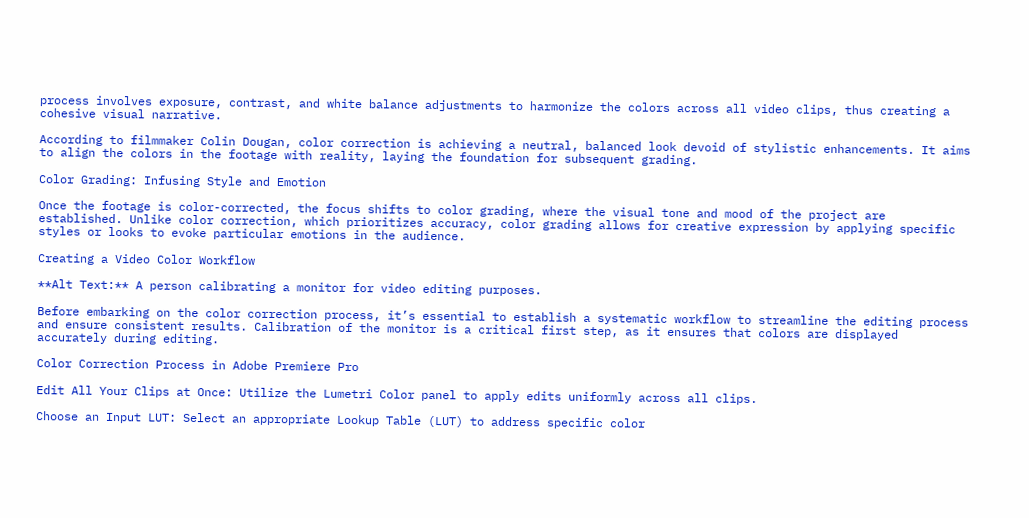process involves exposure, contrast, and white balance adjustments to harmonize the colors across all video clips, thus creating a cohesive visual narrative.

According to filmmaker Colin Dougan, color correction is achieving a neutral, balanced look devoid of stylistic enhancements. It aims to align the colors in the footage with reality, laying the foundation for subsequent grading.

Color Grading: Infusing Style and Emotion

Once the footage is color-corrected, the focus shifts to color grading, where the visual tone and mood of the project are established. Unlike color correction, which prioritizes accuracy, color grading allows for creative expression by applying specific styles or looks to evoke particular emotions in the audience.

Creating a Video Color Workflow

**Alt Text:** A person calibrating a monitor for video editing purposes.

Before embarking on the color correction process, it’s essential to establish a systematic workflow to streamline the editing process and ensure consistent results. Calibration of the monitor is a critical first step, as it ensures that colors are displayed accurately during editing.

Color Correction Process in Adobe Premiere Pro

Edit All Your Clips at Once: Utilize the Lumetri Color panel to apply edits uniformly across all clips.

Choose an Input LUT: Select an appropriate Lookup Table (LUT) to address specific color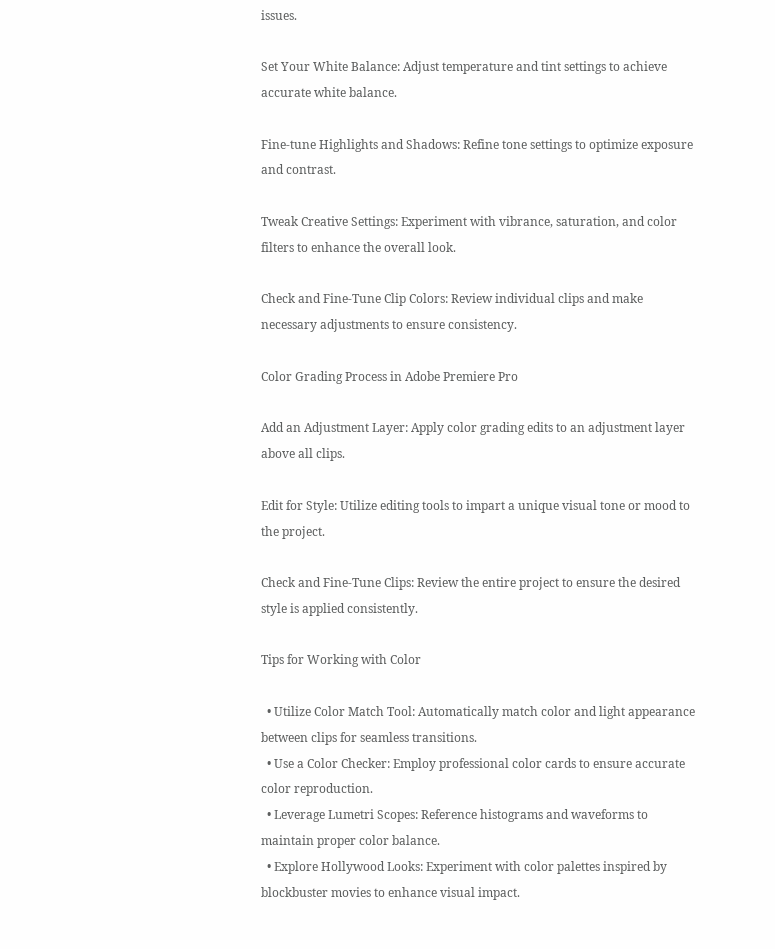issues.

Set Your White Balance: Adjust temperature and tint settings to achieve accurate white balance.

Fine-tune Highlights and Shadows: Refine tone settings to optimize exposure and contrast.

Tweak Creative Settings: Experiment with vibrance, saturation, and color filters to enhance the overall look.

Check and Fine-Tune Clip Colors: Review individual clips and make necessary adjustments to ensure consistency.

Color Grading Process in Adobe Premiere Pro

Add an Adjustment Layer: Apply color grading edits to an adjustment layer above all clips.

Edit for Style: Utilize editing tools to impart a unique visual tone or mood to the project.

Check and Fine-Tune Clips: Review the entire project to ensure the desired style is applied consistently.

Tips for Working with Color

  • Utilize Color Match Tool: Automatically match color and light appearance between clips for seamless transitions.
  • Use a Color Checker: Employ professional color cards to ensure accurate color reproduction.
  • Leverage Lumetri Scopes: Reference histograms and waveforms to maintain proper color balance.
  • Explore Hollywood Looks: Experiment with color palettes inspired by blockbuster movies to enhance visual impact.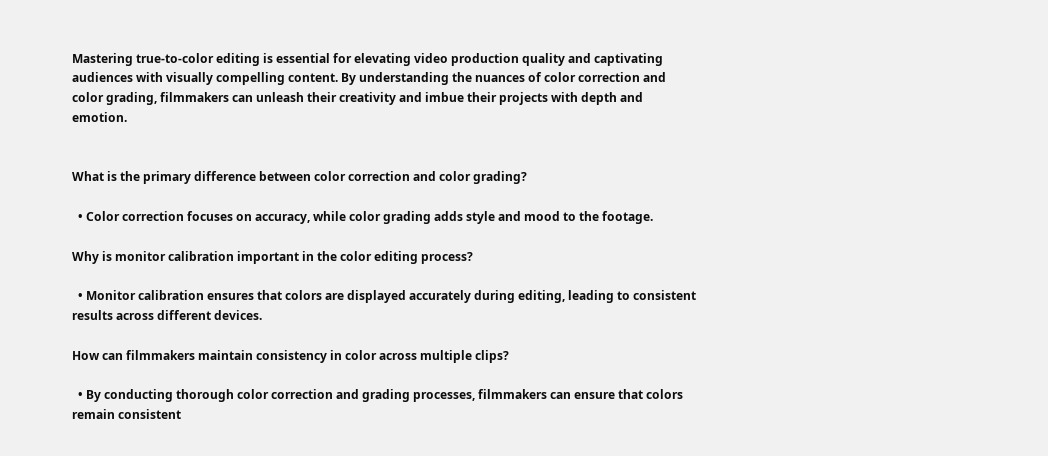Mastering true-to-color editing is essential for elevating video production quality and captivating audiences with visually compelling content. By understanding the nuances of color correction and color grading, filmmakers can unleash their creativity and imbue their projects with depth and emotion.


What is the primary difference between color correction and color grading?

  • Color correction focuses on accuracy, while color grading adds style and mood to the footage.

Why is monitor calibration important in the color editing process?

  • Monitor calibration ensures that colors are displayed accurately during editing, leading to consistent results across different devices.

How can filmmakers maintain consistency in color across multiple clips?

  • By conducting thorough color correction and grading processes, filmmakers can ensure that colors remain consistent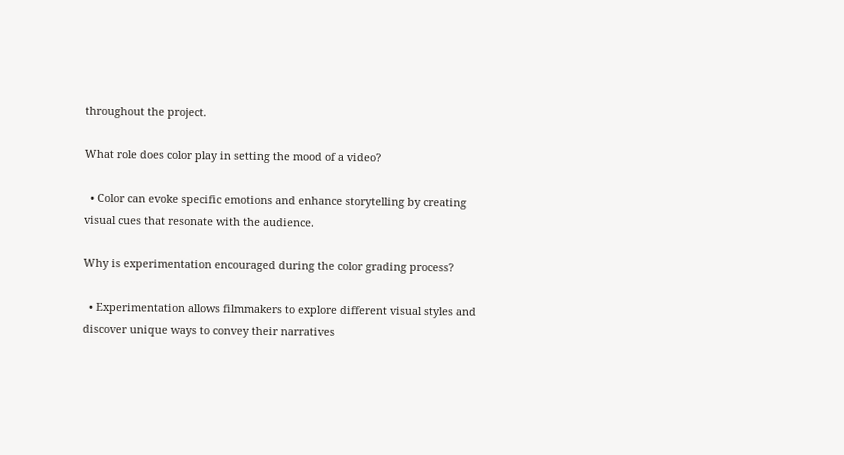throughout the project.

What role does color play in setting the mood of a video?

  • Color can evoke specific emotions and enhance storytelling by creating visual cues that resonate with the audience.

Why is experimentation encouraged during the color grading process?

  • Experimentation allows filmmakers to explore different visual styles and discover unique ways to convey their narratives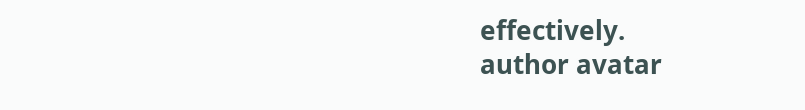effectively.
author avatar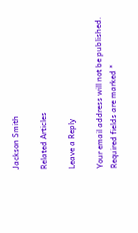Jackson Smith

Related Articles

Leave a Reply

Your email address will not be published. Required fields are marked *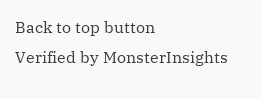Back to top button
Verified by MonsterInsights